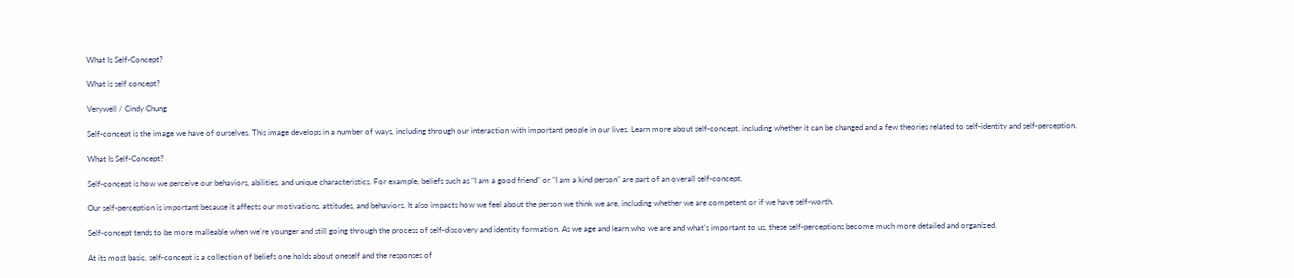What Is Self-Concept?

What is self concept?

Verywell / Cindy Chung

Self-concept is the image we have of ourselves. This image develops in a number of ways, including through our interaction with important people in our lives. Learn more about self-concept, including whether it can be changed and a few theories related to self-identity and self-perception.

What Is Self-Concept?

Self-concept is how we perceive our behaviors, abilities, and unique characteristics. For example, beliefs such as "I am a good friend" or "I am a kind person" are part of an overall self-concept.

Our self-perception is important because it affects our motivations, attitudes, and behaviors. It also impacts how we feel about the person we think we are, including whether we are competent or if we have self-worth.

Self-concept tends to be more malleable when we're younger and still going through the process of self-discovery and identity formation. As we age and learn who we are and what's important to us, these self-perceptions become much more detailed and organized.

At its most basic, self-concept is a collection of beliefs one holds about oneself and the responses of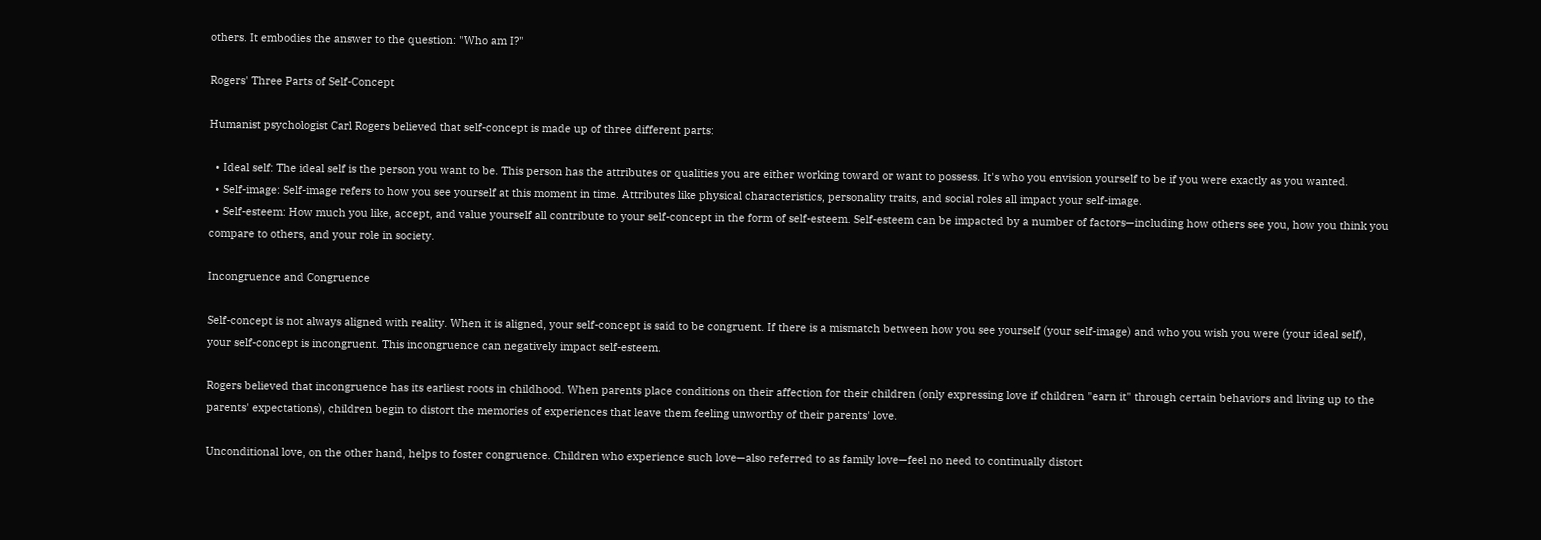others. It embodies the answer to the question: "Who am I?"

Rogers' Three Parts of Self-Concept

Humanist psychologist Carl Rogers believed that self-concept is made up of three different parts:

  • Ideal self: The ideal self is the person you want to be. This person has the attributes or qualities you are either working toward or want to possess. It's who you envision yourself to be if you were exactly as you wanted.
  • Self-image: Self-image refers to how you see yourself at this moment in time. Attributes like physical characteristics, personality traits, and social roles all impact your self-image.
  • Self-esteem: How much you like, accept, and value yourself all contribute to your self-concept in the form of self-esteem. Self-esteem can be impacted by a number of factors—including how others see you, how you think you compare to others, and your role in society.

Incongruence and Congruence

Self-concept is not always aligned with reality. When it is aligned, your self-concept is said to be congruent. If there is a mismatch between how you see yourself (your self-image) and who you wish you were (your ideal self), your self-concept is incongruent. This incongruence can negatively impact self-esteem.

Rogers believed that incongruence has its earliest roots in childhood. When parents place conditions on their affection for their children (only expressing love if children "earn it" through certain behaviors and living up to the parents' expectations), children begin to distort the memories of experiences that leave them feeling unworthy of their parents' love.

Unconditional love, on the other hand, helps to foster congruence. Children who experience such love—also referred to as family love—feel no need to continually distort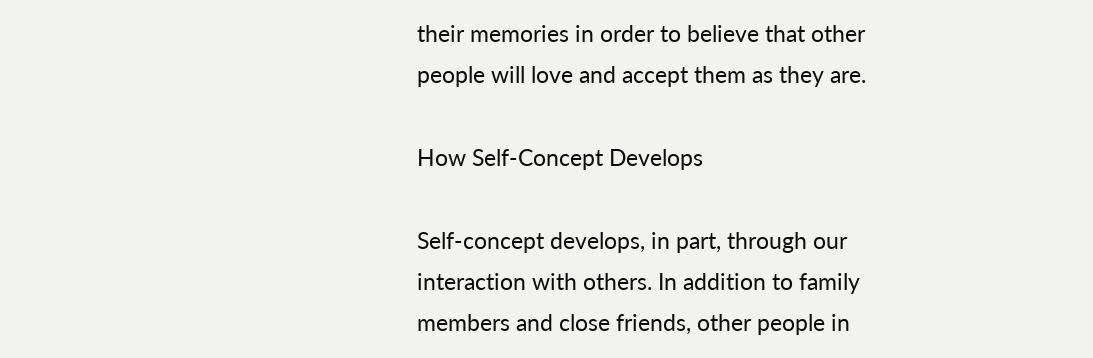their memories in order to believe that other people will love and accept them as they are.

How Self-Concept Develops

Self-concept develops, in part, through our interaction with others. In addition to family members and close friends, other people in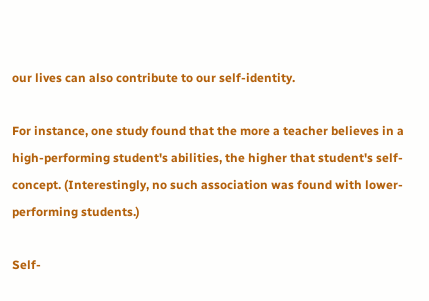our lives can also contribute to our self-identity.

For instance, one study found that the more a teacher believes in a high-performing student's abilities, the higher that student's self-concept. (Interestingly, no such association was found with lower-performing students.)

Self-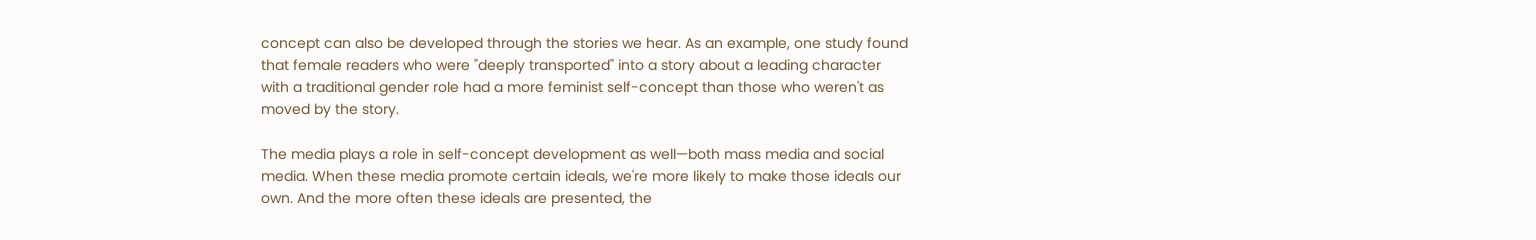concept can also be developed through the stories we hear. As an example, one study found that female readers who were "deeply transported" into a story about a leading character with a traditional gender role had a more feminist self-concept than those who weren't as moved by the story.

The media plays a role in self-concept development as well—both mass media and social media. When these media promote certain ideals, we're more likely to make those ideals our own. And the more often these ideals are presented, the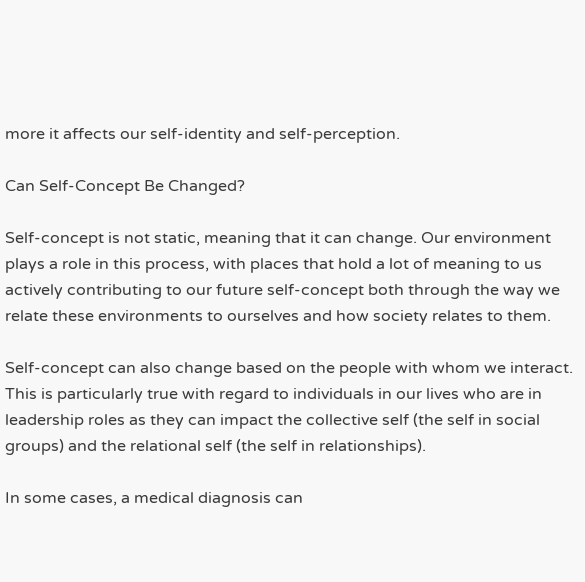more it affects our self-identity and self-perception.

Can Self-Concept Be Changed?

Self-concept is not static, meaning that it can change. Our environment plays a role in this process, with places that hold a lot of meaning to us actively contributing to our future self-concept both through the way we relate these environments to ourselves and how society relates to them.

Self-concept can also change based on the people with whom we interact. This is particularly true with regard to individuals in our lives who are in leadership roles as they can impact the collective self (the self in social groups) and the relational self (the self in relationships).

In some cases, a medical diagnosis can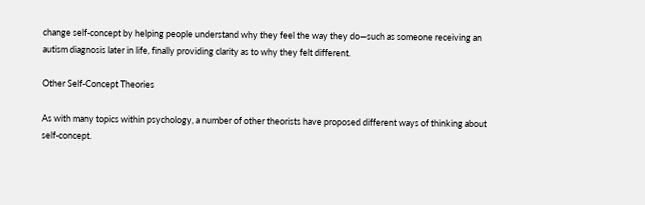change self-concept by helping people understand why they feel the way they do—such as someone receiving an autism diagnosis later in life, finally providing clarity as to why they felt different.

Other Self-Concept Theories

As with many topics within psychology, a number of other theorists have proposed different ways of thinking about self-concept.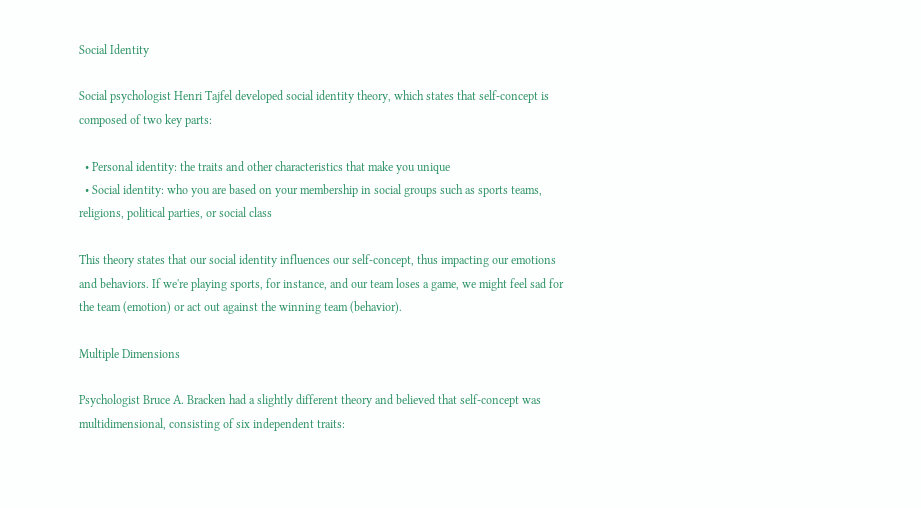Social Identity

Social psychologist Henri Tajfel developed social identity theory, which states that self-concept is composed of two key parts:

  • Personal identity: the traits and other characteristics that make you unique
  • Social identity: who you are based on your membership in social groups such as sports teams, religions, political parties, or social class

This theory states that our social identity influences our self-concept, thus impacting our emotions and behaviors. If we're playing sports, for instance, and our team loses a game, we might feel sad for the team (emotion) or act out against the winning team (behavior).

Multiple Dimensions

Psychologist Bruce A. Bracken had a slightly different theory and believed that self-concept was multidimensional, consisting of six independent traits: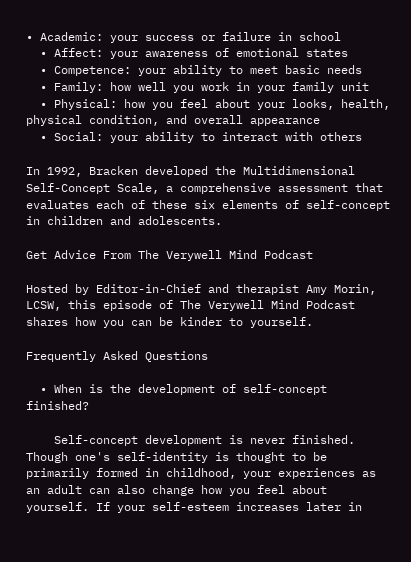• Academic: your success or failure in school
  • Affect: your awareness of emotional states
  • Competence: your ability to meet basic needs
  • Family: how well you work in your family unit
  • Physical: how you feel about your looks, health, physical condition, and overall appearance
  • Social: your ability to interact with others

In 1992, Bracken developed the Multidimensional Self-Concept Scale, a comprehensive assessment that evaluates each of these six elements of self-concept in children and adolescents.

Get Advice From The Verywell Mind Podcast

Hosted by Editor-in-Chief and therapist Amy Morin, LCSW, this episode of The Verywell Mind Podcast shares how you can be kinder to yourself.

Frequently Asked Questions

  • When is the development of self-concept finished?

    Self-concept development is never finished. Though one's self-identity is thought to be primarily formed in childhood, your experiences as an adult can also change how you feel about yourself. If your self-esteem increases later in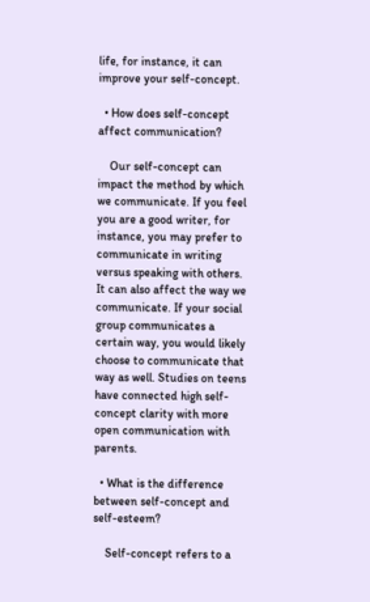life, for instance, it can improve your self-concept.

  • How does self-concept affect communication?

    Our self-concept can impact the method by which we communicate. If you feel you are a good writer, for instance, you may prefer to communicate in writing versus speaking with others. It can also affect the way we communicate. If your social group communicates a certain way, you would likely choose to communicate that way as well. Studies on teens have connected high self-concept clarity with more open communication with parents.

  • What is the difference between self-concept and self-esteem?

    Self-concept refers to a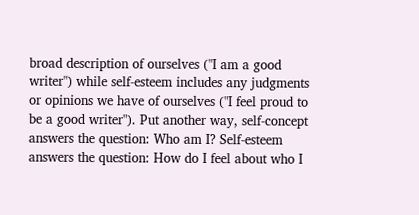broad description of ourselves ("I am a good writer") while self-esteem includes any judgments or opinions we have of ourselves ("I feel proud to be a good writer"). Put another way, self-concept answers the question: Who am I? Self-esteem answers the question: How do I feel about who I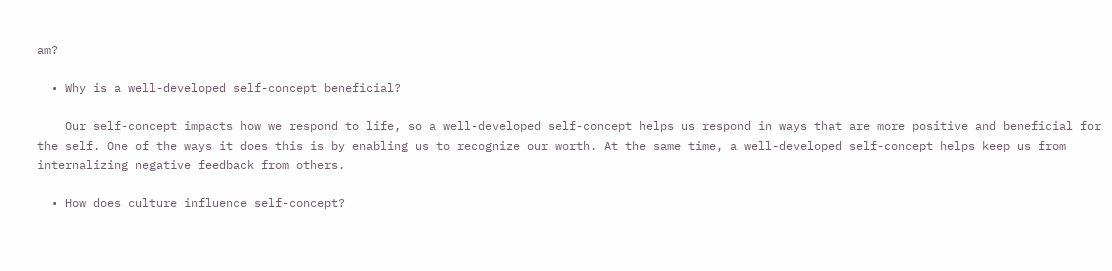am?

  • Why is a well-developed self-concept beneficial?

    Our self-concept impacts how we respond to life, so a well-developed self-concept helps us respond in ways that are more positive and beneficial for the self. One of the ways it does this is by enabling us to recognize our worth. At the same time, a well-developed self-concept helps keep us from internalizing negative feedback from others.

  • How does culture influence self-concept?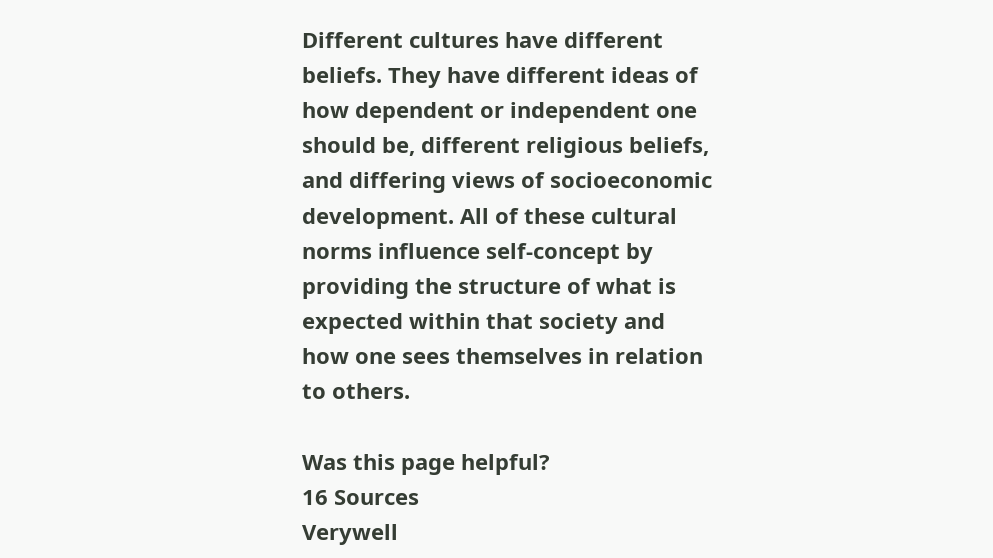Different cultures have different beliefs. They have different ideas of how dependent or independent one should be, different religious beliefs, and differing views of socioeconomic development. All of these cultural norms influence self-concept by providing the structure of what is expected within that society and how one sees themselves in relation to others.

Was this page helpful?
16 Sources
Verywell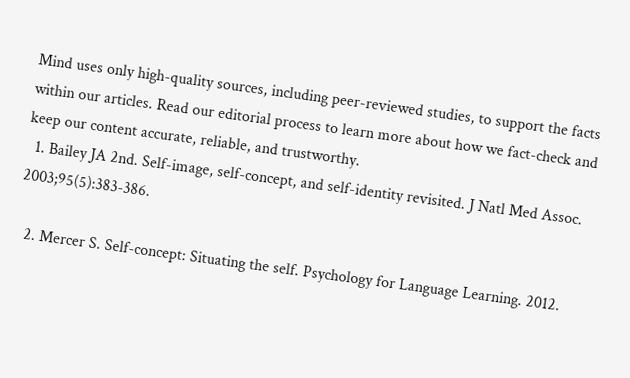Mind uses only high-quality sources, including peer-reviewed studies, to support the facts within our articles. Read our editorial process to learn more about how we fact-check and keep our content accurate, reliable, and trustworthy.
  1. Bailey JA 2nd. Self-image, self-concept, and self-identity revisited. J Natl Med Assoc. 2003;95(5):383-386.

  2. Mercer S. Self-concept: Situating the self. Psychology for Language Learning. 2012.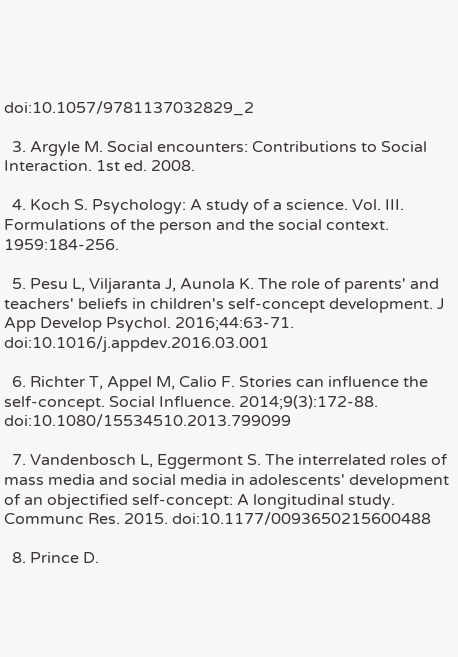doi:10.1057/9781137032829_2

  3. Argyle M. Social encounters: Contributions to Social Interaction. 1st ed. 2008.

  4. Koch S. Psychology: A study of a science. Vol. III. Formulations of the person and the social context. 1959:184-256.

  5. Pesu L, Viljaranta J, Aunola K. The role of parents' and teachers' beliefs in children's self-concept development. J App Develop Psychol. 2016;44:63-71. doi:10.1016/j.appdev.2016.03.001

  6. Richter T, Appel M, Calio F. Stories can influence the self-concept. Social Influence. 2014;9(3):172-88. doi:10.1080/15534510.2013.799099

  7. Vandenbosch L, Eggermont S. The interrelated roles of mass media and social media in adolescents' development of an objectified self-concept: A longitudinal study. Communc Res. 2015. doi:10.1177/0093650215600488

  8. Prince D.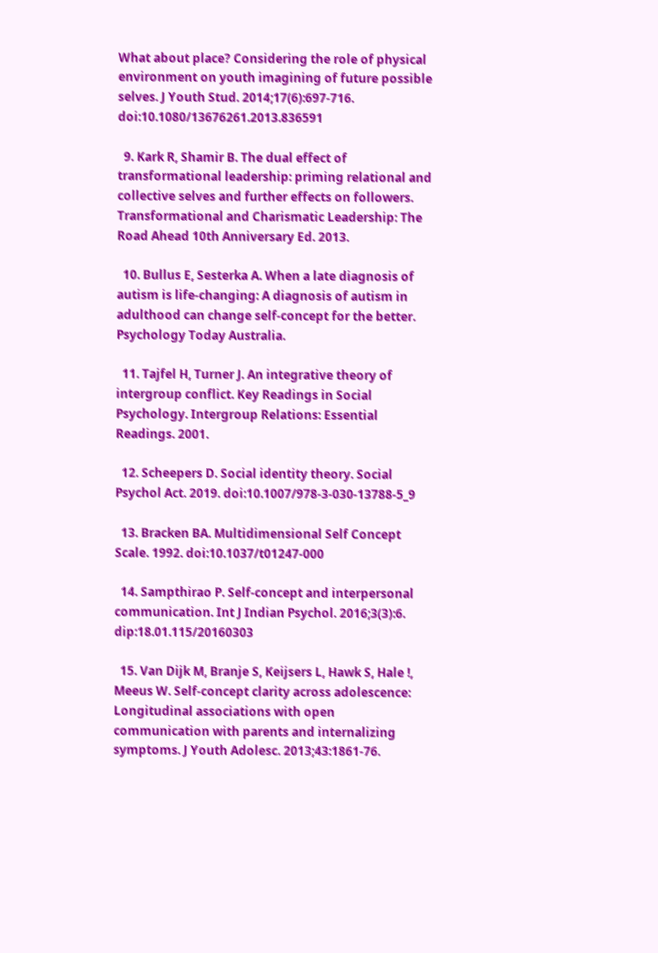What about place? Considering the role of physical environment on youth imagining of future possible selves. J Youth Stud. 2014;17(6):697-716. doi:10.1080/13676261.2013.836591

  9. Kark R, Shamir B. The dual effect of transformational leadership: priming relational and collective selves and further effects on followers. Transformational and Charismatic Leadership: The Road Ahead 10th Anniversary Ed. 2013.

  10. Bullus E, Sesterka A. When a late diagnosis of autism is life-changing: A diagnosis of autism in adulthood can change self-concept for the better. Psychology Today Australia.

  11. Tajfel H, Turner J. An integrative theory of intergroup conflict. Key Readings in Social Psychology. Intergroup Relations: Essential Readings. 2001.

  12. Scheepers D. Social identity theory. Social Psychol Act. 2019. doi:10.1007/978-3-030-13788-5_9

  13. Bracken BA. Multidimensional Self Concept Scale. 1992. doi:10.1037/t01247-000

  14. Sampthirao P. Self-concept and interpersonal communication. Int J Indian Psychol. 2016;3(3):6. dip:18.01.115/20160303

  15. Van Dijk M, Branje S, Keijsers L, Hawk S, Hale !, Meeus W. Self-concept clarity across adolescence: Longitudinal associations with open communication with parents and internalizing symptoms. J Youth Adolesc. 2013;43:1861-76.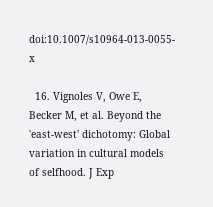doi:10.1007/s10964-013-0055-x

  16. Vignoles V, Owe E, Becker M, et al. Beyond the 'east-west' dichotomy: Global variation in cultural models of selfhood. J Exp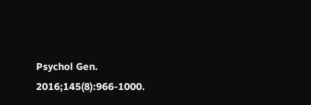Psychol Gen. 2016;145(8):966-1000.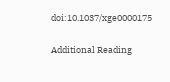doi:10.1037/xge0000175

Additional Reading